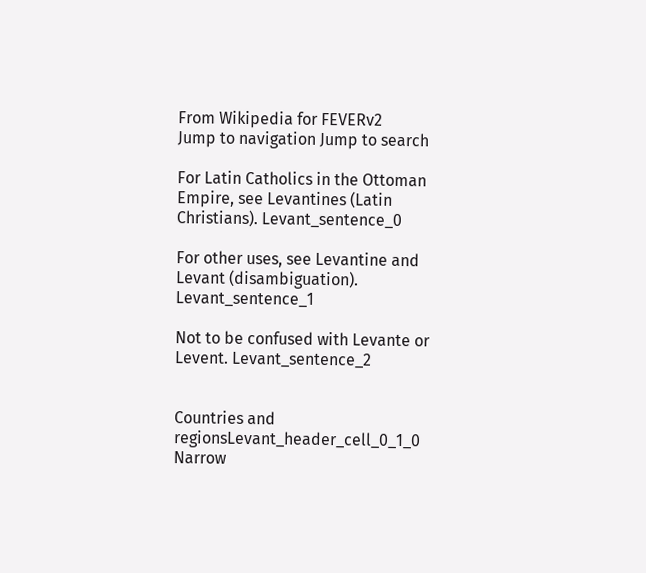From Wikipedia for FEVERv2
Jump to navigation Jump to search

For Latin Catholics in the Ottoman Empire, see Levantines (Latin Christians). Levant_sentence_0

For other uses, see Levantine and Levant (disambiguation). Levant_sentence_1

Not to be confused with Levante or Levent. Levant_sentence_2


Countries and regionsLevant_header_cell_0_1_0 Narrow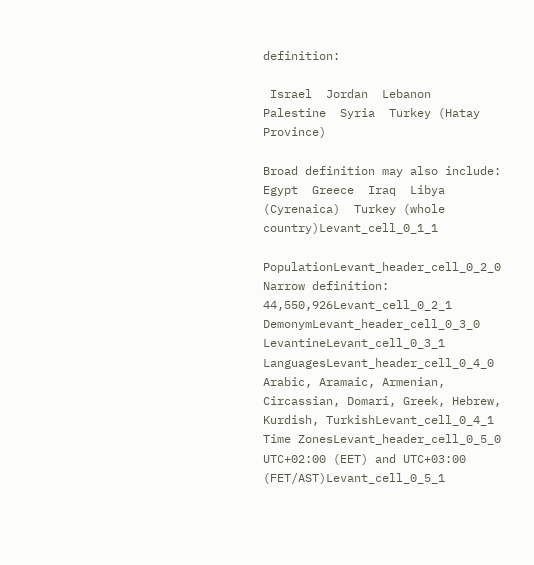definition:

 Israel  Jordan  Lebanon  Palestine  Syria  Turkey (Hatay Province)

Broad definition may also include:  Egypt  Greece  Iraq  Libya (Cyrenaica)  Turkey (whole country)Levant_cell_0_1_1

PopulationLevant_header_cell_0_2_0 Narrow definition: 44,550,926Levant_cell_0_2_1
DemonymLevant_header_cell_0_3_0 LevantineLevant_cell_0_3_1
LanguagesLevant_header_cell_0_4_0 Arabic, Aramaic, Armenian, Circassian, Domari, Greek, Hebrew, Kurdish, TurkishLevant_cell_0_4_1
Time ZonesLevant_header_cell_0_5_0 UTC+02:00 (EET) and UTC+03:00 (FET/AST)Levant_cell_0_5_1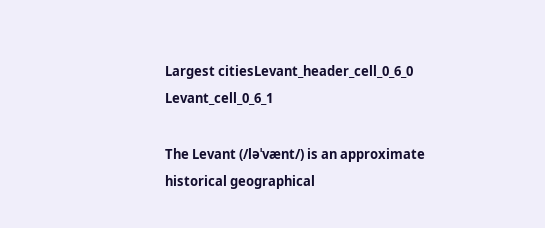Largest citiesLevant_header_cell_0_6_0 Levant_cell_0_6_1

The Levant (/ləˈvænt/) is an approximate historical geographical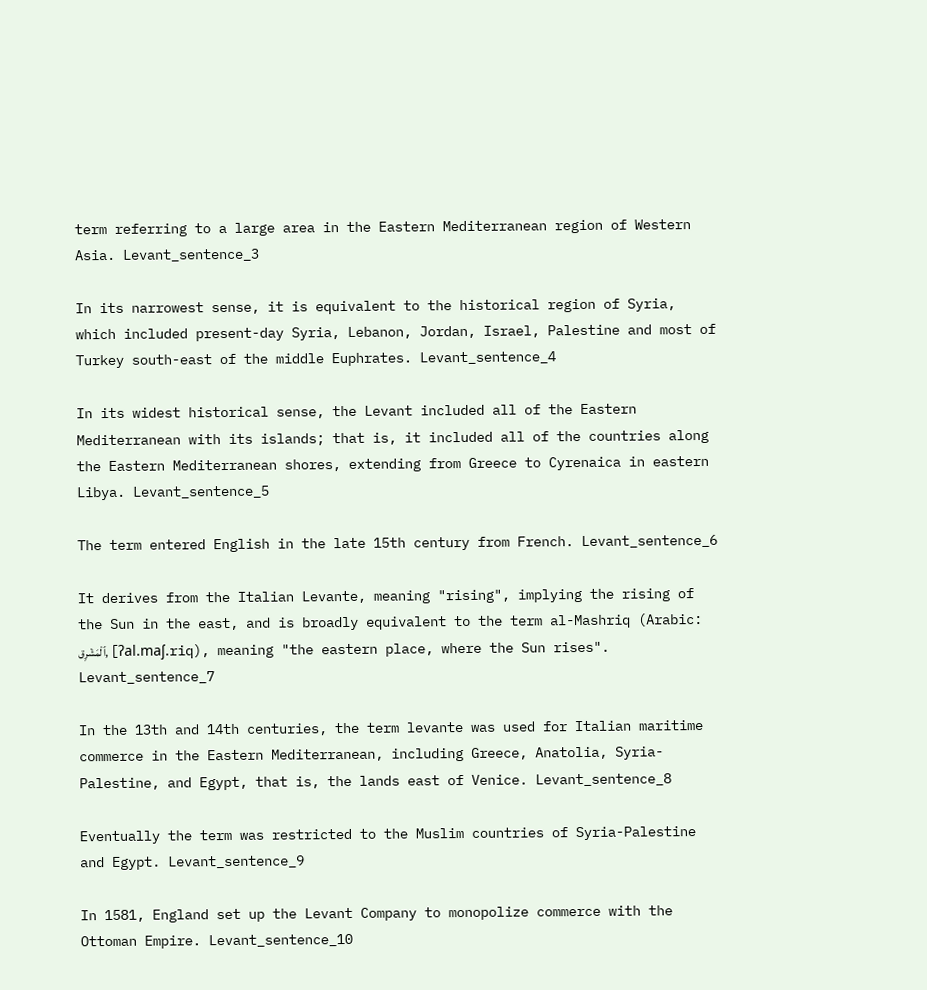term referring to a large area in the Eastern Mediterranean region of Western Asia. Levant_sentence_3

In its narrowest sense, it is equivalent to the historical region of Syria, which included present-day Syria, Lebanon, Jordan, Israel, Palestine and most of Turkey south-east of the middle Euphrates. Levant_sentence_4

In its widest historical sense, the Levant included all of the Eastern Mediterranean with its islands; that is, it included all of the countries along the Eastern Mediterranean shores, extending from Greece to Cyrenaica in eastern Libya. Levant_sentence_5

The term entered English in the late 15th century from French. Levant_sentence_6

It derives from the Italian Levante, meaning "rising", implying the rising of the Sun in the east, and is broadly equivalent to the term al-Mashriq (Arabic: ٱلْمَشْرِق, [ʔal.maʃ.riq), meaning "the eastern place, where the Sun rises". Levant_sentence_7

In the 13th and 14th centuries, the term levante was used for Italian maritime commerce in the Eastern Mediterranean, including Greece, Anatolia, Syria-Palestine, and Egypt, that is, the lands east of Venice. Levant_sentence_8

Eventually the term was restricted to the Muslim countries of Syria-Palestine and Egypt. Levant_sentence_9

In 1581, England set up the Levant Company to monopolize commerce with the Ottoman Empire. Levant_sentence_10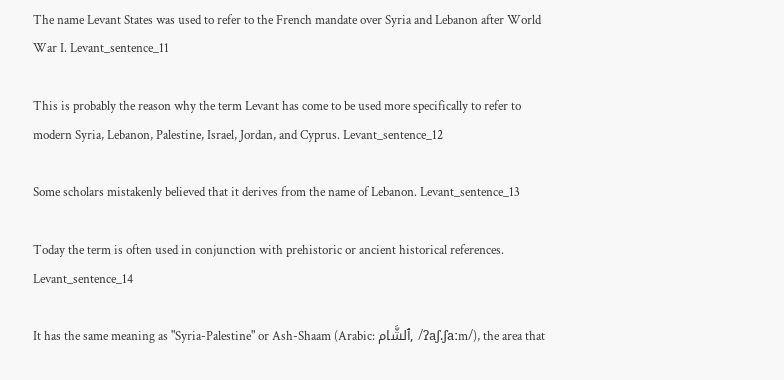The name Levant States was used to refer to the French mandate over Syria and Lebanon after World War I. Levant_sentence_11

This is probably the reason why the term Levant has come to be used more specifically to refer to modern Syria, Lebanon, Palestine, Israel, Jordan, and Cyprus. Levant_sentence_12

Some scholars mistakenly believed that it derives from the name of Lebanon. Levant_sentence_13

Today the term is often used in conjunction with prehistoric or ancient historical references. Levant_sentence_14

It has the same meaning as "Syria-Palestine" or Ash-Shaam (Arabic: ٱلشَّام, /ʔaʃ.ʃaːm/), the area that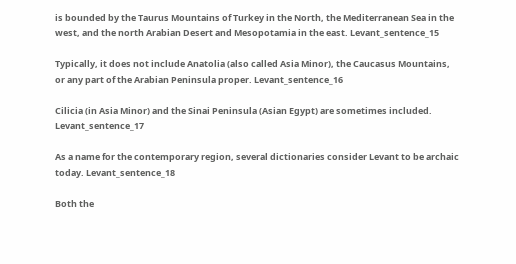is bounded by the Taurus Mountains of Turkey in the North, the Mediterranean Sea in the west, and the north Arabian Desert and Mesopotamia in the east. Levant_sentence_15

Typically, it does not include Anatolia (also called Asia Minor), the Caucasus Mountains, or any part of the Arabian Peninsula proper. Levant_sentence_16

Cilicia (in Asia Minor) and the Sinai Peninsula (Asian Egypt) are sometimes included. Levant_sentence_17

As a name for the contemporary region, several dictionaries consider Levant to be archaic today. Levant_sentence_18

Both the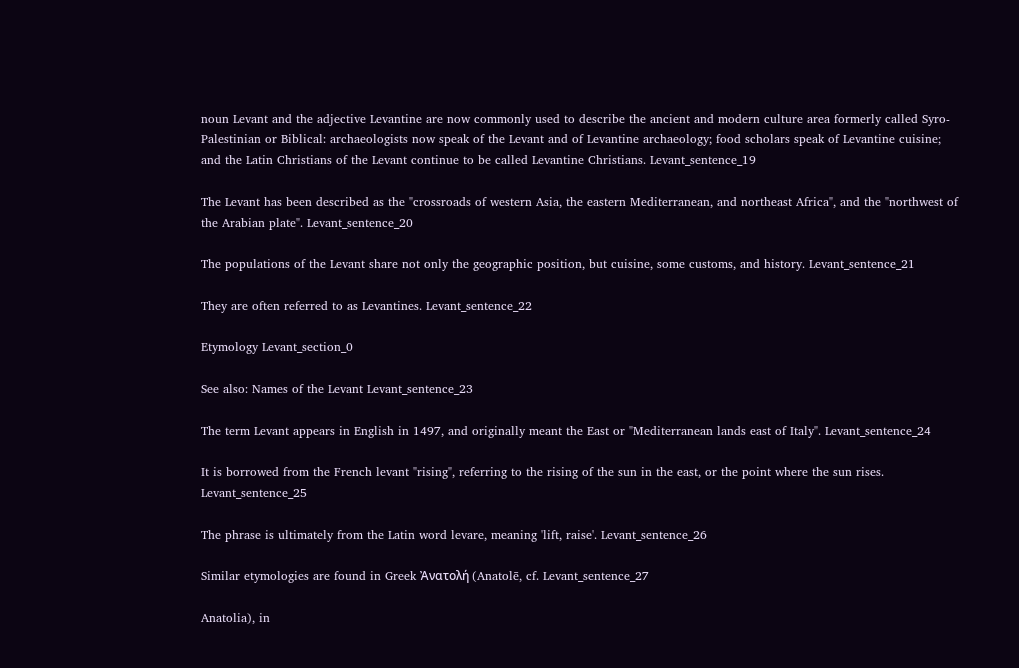noun Levant and the adjective Levantine are now commonly used to describe the ancient and modern culture area formerly called Syro-Palestinian or Biblical: archaeologists now speak of the Levant and of Levantine archaeology; food scholars speak of Levantine cuisine; and the Latin Christians of the Levant continue to be called Levantine Christians. Levant_sentence_19

The Levant has been described as the "crossroads of western Asia, the eastern Mediterranean, and northeast Africa", and the "northwest of the Arabian plate". Levant_sentence_20

The populations of the Levant share not only the geographic position, but cuisine, some customs, and history. Levant_sentence_21

They are often referred to as Levantines. Levant_sentence_22

Etymology Levant_section_0

See also: Names of the Levant Levant_sentence_23

The term Levant appears in English in 1497, and originally meant the East or "Mediterranean lands east of Italy". Levant_sentence_24

It is borrowed from the French levant "rising", referring to the rising of the sun in the east, or the point where the sun rises. Levant_sentence_25

The phrase is ultimately from the Latin word levare, meaning 'lift, raise'. Levant_sentence_26

Similar etymologies are found in Greek Ἀνατολή (Anatolē, cf. Levant_sentence_27

Anatolia), in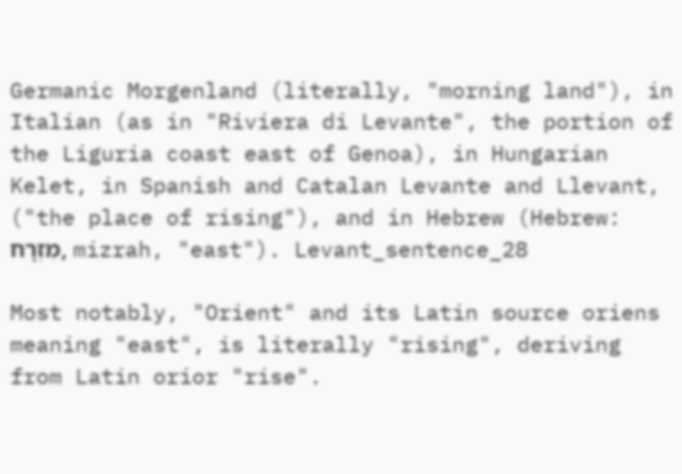Germanic Morgenland (literally, "morning land"), in Italian (as in "Riviera di Levante", the portion of the Liguria coast east of Genoa), in Hungarian Kelet, in Spanish and Catalan Levante and Llevant, ("the place of rising"), and in Hebrew (Hebrew: מִזְרָח, mizrah, "east"). Levant_sentence_28

Most notably, "Orient" and its Latin source oriens meaning "east", is literally "rising", deriving from Latin orior "rise".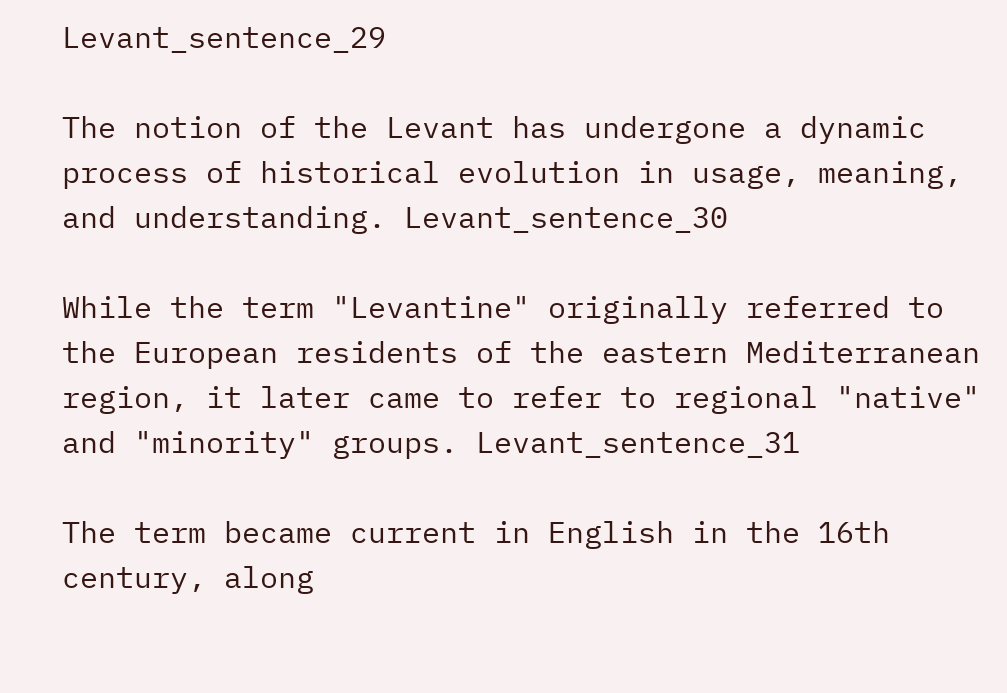Levant_sentence_29

The notion of the Levant has undergone a dynamic process of historical evolution in usage, meaning, and understanding. Levant_sentence_30

While the term "Levantine" originally referred to the European residents of the eastern Mediterranean region, it later came to refer to regional "native" and "minority" groups. Levant_sentence_31

The term became current in English in the 16th century, along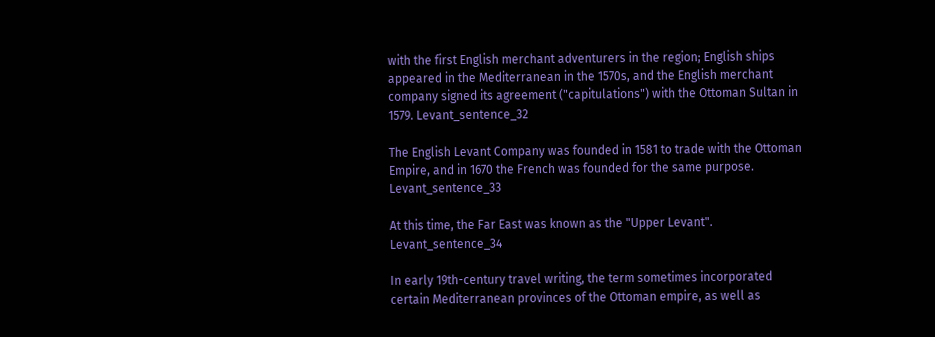with the first English merchant adventurers in the region; English ships appeared in the Mediterranean in the 1570s, and the English merchant company signed its agreement ("capitulations") with the Ottoman Sultan in 1579. Levant_sentence_32

The English Levant Company was founded in 1581 to trade with the Ottoman Empire, and in 1670 the French was founded for the same purpose. Levant_sentence_33

At this time, the Far East was known as the "Upper Levant". Levant_sentence_34

In early 19th-century travel writing, the term sometimes incorporated certain Mediterranean provinces of the Ottoman empire, as well as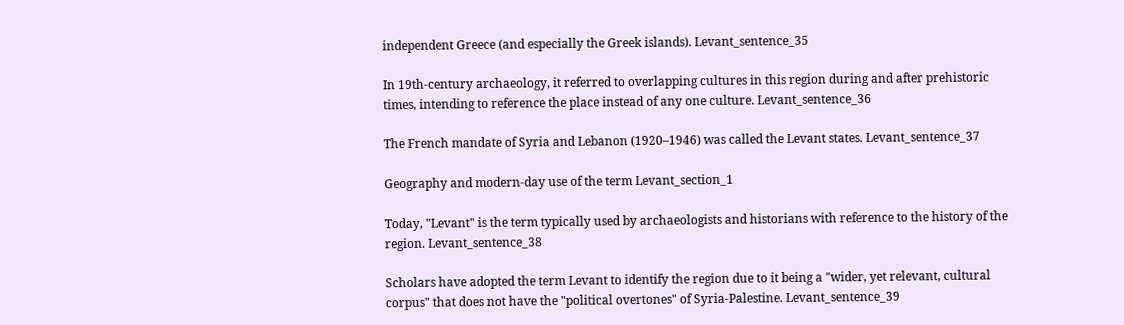independent Greece (and especially the Greek islands). Levant_sentence_35

In 19th-century archaeology, it referred to overlapping cultures in this region during and after prehistoric times, intending to reference the place instead of any one culture. Levant_sentence_36

The French mandate of Syria and Lebanon (1920–1946) was called the Levant states. Levant_sentence_37

Geography and modern-day use of the term Levant_section_1

Today, "Levant" is the term typically used by archaeologists and historians with reference to the history of the region. Levant_sentence_38

Scholars have adopted the term Levant to identify the region due to it being a "wider, yet relevant, cultural corpus" that does not have the "political overtones" of Syria-Palestine. Levant_sentence_39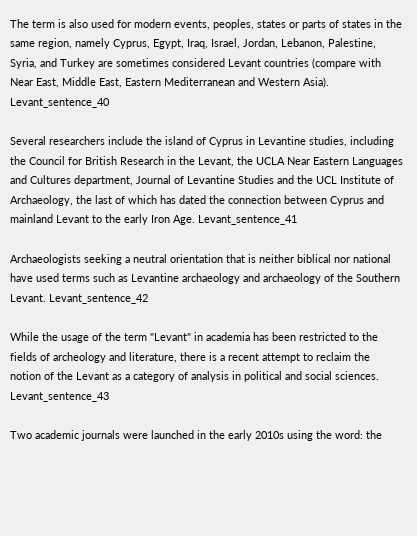The term is also used for modern events, peoples, states or parts of states in the same region, namely Cyprus, Egypt, Iraq, Israel, Jordan, Lebanon, Palestine, Syria, and Turkey are sometimes considered Levant countries (compare with Near East, Middle East, Eastern Mediterranean and Western Asia). Levant_sentence_40

Several researchers include the island of Cyprus in Levantine studies, including the Council for British Research in the Levant, the UCLA Near Eastern Languages and Cultures department, Journal of Levantine Studies and the UCL Institute of Archaeology, the last of which has dated the connection between Cyprus and mainland Levant to the early Iron Age. Levant_sentence_41

Archaeologists seeking a neutral orientation that is neither biblical nor national have used terms such as Levantine archaeology and archaeology of the Southern Levant. Levant_sentence_42

While the usage of the term "Levant" in academia has been restricted to the fields of archeology and literature, there is a recent attempt to reclaim the notion of the Levant as a category of analysis in political and social sciences. Levant_sentence_43

Two academic journals were launched in the early 2010s using the word: the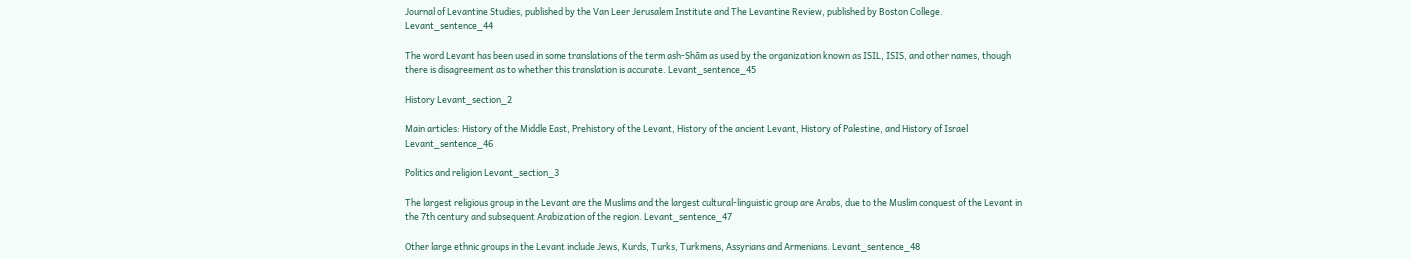Journal of Levantine Studies, published by the Van Leer Jerusalem Institute and The Levantine Review, published by Boston College. Levant_sentence_44

The word Levant has been used in some translations of the term ash-Shām as used by the organization known as ISIL, ISIS, and other names, though there is disagreement as to whether this translation is accurate. Levant_sentence_45

History Levant_section_2

Main articles: History of the Middle East, Prehistory of the Levant, History of the ancient Levant, History of Palestine, and History of Israel Levant_sentence_46

Politics and religion Levant_section_3

The largest religious group in the Levant are the Muslims and the largest cultural-linguistic group are Arabs, due to the Muslim conquest of the Levant in the 7th century and subsequent Arabization of the region. Levant_sentence_47

Other large ethnic groups in the Levant include Jews, Kurds, Turks, Turkmens, Assyrians and Armenians. Levant_sentence_48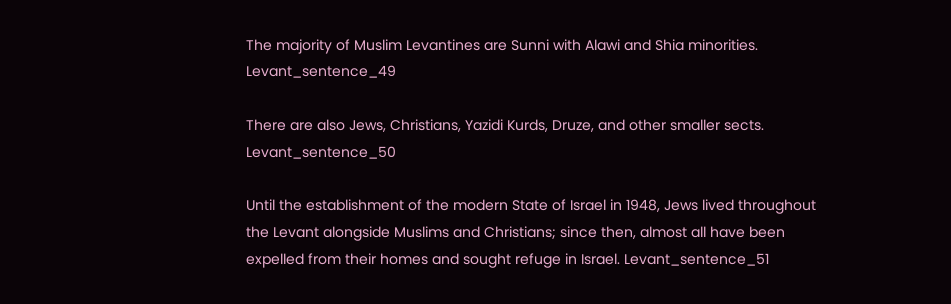The majority of Muslim Levantines are Sunni with Alawi and Shia minorities. Levant_sentence_49

There are also Jews, Christians, Yazidi Kurds, Druze, and other smaller sects. Levant_sentence_50

Until the establishment of the modern State of Israel in 1948, Jews lived throughout the Levant alongside Muslims and Christians; since then, almost all have been expelled from their homes and sought refuge in Israel. Levant_sentence_51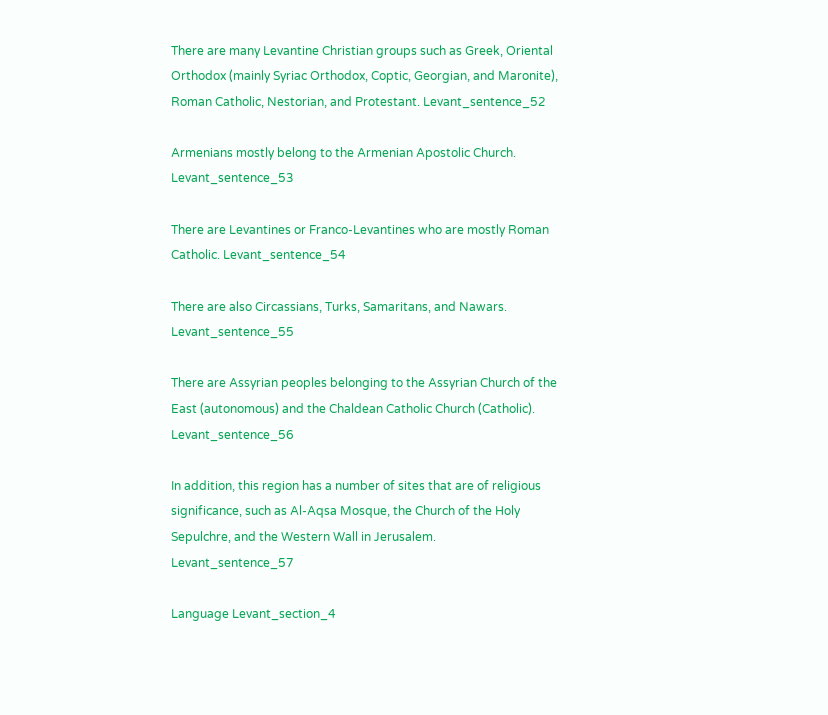There are many Levantine Christian groups such as Greek, Oriental Orthodox (mainly Syriac Orthodox, Coptic, Georgian, and Maronite), Roman Catholic, Nestorian, and Protestant. Levant_sentence_52

Armenians mostly belong to the Armenian Apostolic Church. Levant_sentence_53

There are Levantines or Franco-Levantines who are mostly Roman Catholic. Levant_sentence_54

There are also Circassians, Turks, Samaritans, and Nawars. Levant_sentence_55

There are Assyrian peoples belonging to the Assyrian Church of the East (autonomous) and the Chaldean Catholic Church (Catholic). Levant_sentence_56

In addition, this region has a number of sites that are of religious significance, such as Al-Aqsa Mosque, the Church of the Holy Sepulchre, and the Western Wall in Jerusalem. Levant_sentence_57

Language Levant_section_4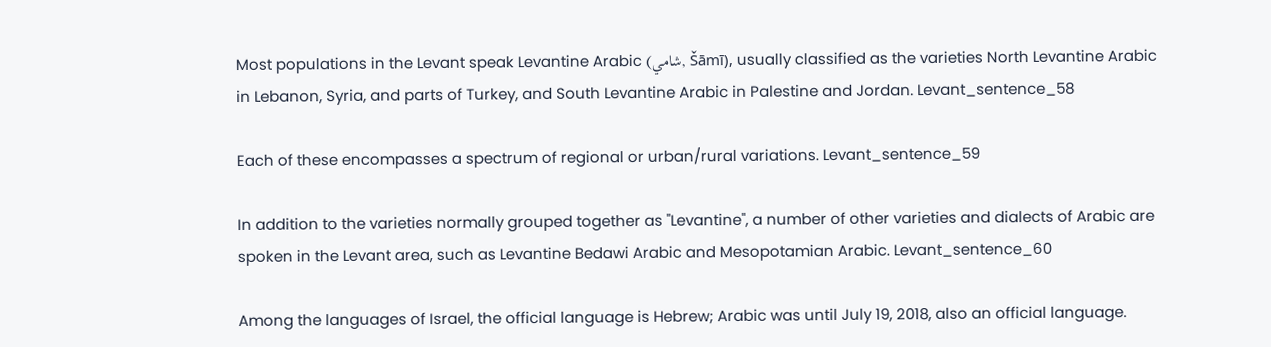Most populations in the Levant speak Levantine Arabic (شامي, Šāmī), usually classified as the varieties North Levantine Arabic in Lebanon, Syria, and parts of Turkey, and South Levantine Arabic in Palestine and Jordan. Levant_sentence_58

Each of these encompasses a spectrum of regional or urban/rural variations. Levant_sentence_59

In addition to the varieties normally grouped together as "Levantine", a number of other varieties and dialects of Arabic are spoken in the Levant area, such as Levantine Bedawi Arabic and Mesopotamian Arabic. Levant_sentence_60

Among the languages of Israel, the official language is Hebrew; Arabic was until July 19, 2018, also an official language.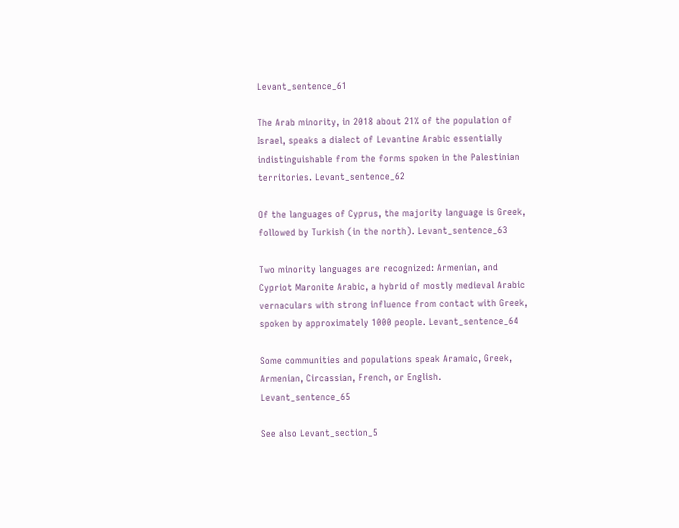Levant_sentence_61

The Arab minority, in 2018 about 21% of the population of Israel, speaks a dialect of Levantine Arabic essentially indistinguishable from the forms spoken in the Palestinian territories. Levant_sentence_62

Of the languages of Cyprus, the majority language is Greek, followed by Turkish (in the north). Levant_sentence_63

Two minority languages are recognized: Armenian, and Cypriot Maronite Arabic, a hybrid of mostly medieval Arabic vernaculars with strong influence from contact with Greek, spoken by approximately 1000 people. Levant_sentence_64

Some communities and populations speak Aramaic, Greek, Armenian, Circassian, French, or English. Levant_sentence_65

See also Levant_section_5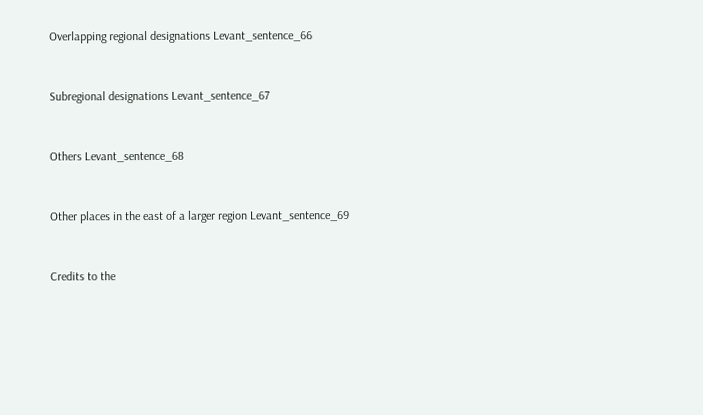Overlapping regional designations Levant_sentence_66


Subregional designations Levant_sentence_67


Others Levant_sentence_68


Other places in the east of a larger region Levant_sentence_69


Credits to the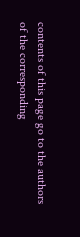contents of this page go to the authors of the corresponding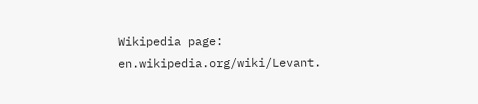Wikipedia page: en.wikipedia.org/wiki/Levant.